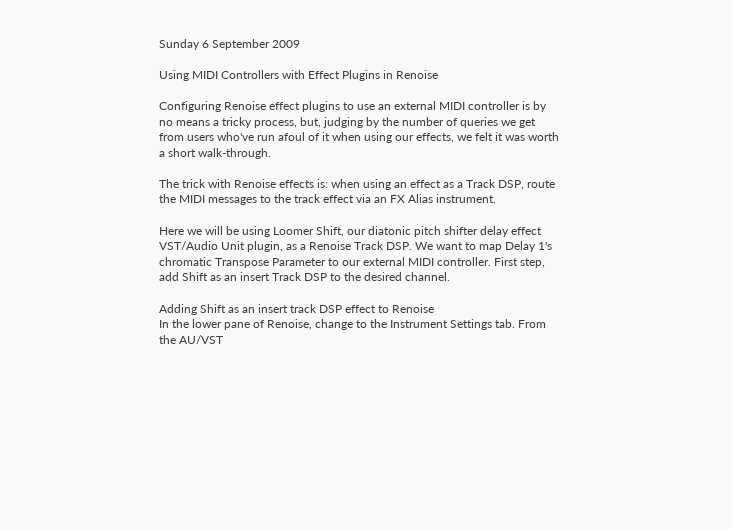Sunday 6 September 2009

Using MIDI Controllers with Effect Plugins in Renoise

Configuring Renoise effect plugins to use an external MIDI controller is by no means a tricky process, but, judging by the number of queries we get from users who've run afoul of it when using our effects, we felt it was worth a short walk-through.

The trick with Renoise effects is: when using an effect as a Track DSP, route the MIDI messages to the track effect via an FX Alias instrument.

Here we will be using Loomer Shift, our diatonic pitch shifter delay effect VST/Audio Unit plugin, as a Renoise Track DSP. We want to map Delay 1's chromatic Transpose Parameter to our external MIDI controller. First step, add Shift as an insert Track DSP to the desired channel.

Adding Shift as an insert track DSP effect to Renoise
In the lower pane of Renoise, change to the Instrument Settings tab. From the AU/VST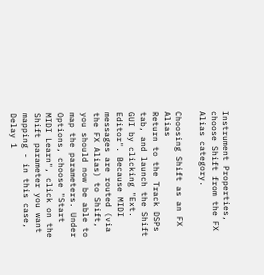Instrument Properties, choose Shift from the FX Alias category.

Choosing Shift as an FX Alias
Return to the Track DSPs tab, and launch the Shift GUI by clicking "Ext. Editor". Because MIDI messages are routed (via the FX Alias) to Shift, you should now be able to map the parameters. Under Options, choose "Start MIDI Learn", click on the Shift parameter you want mapping - in this case, Delay 1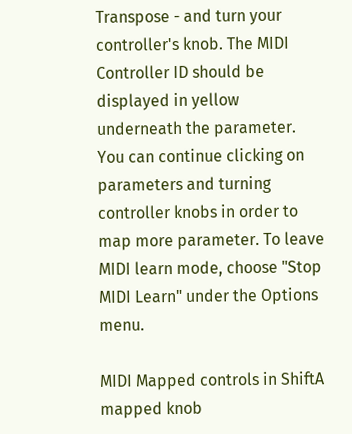Transpose - and turn your controller's knob. The MIDI Controller ID should be displayed in yellow underneath the parameter. You can continue clicking on parameters and turning controller knobs in order to map more parameter. To leave MIDI learn mode, choose "Stop MIDI Learn" under the Options menu.

MIDI Mapped controls in ShiftA mapped knob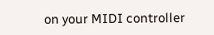on your MIDI controller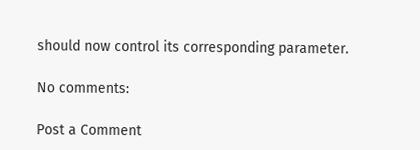should now control its corresponding parameter.

No comments:

Post a Comment